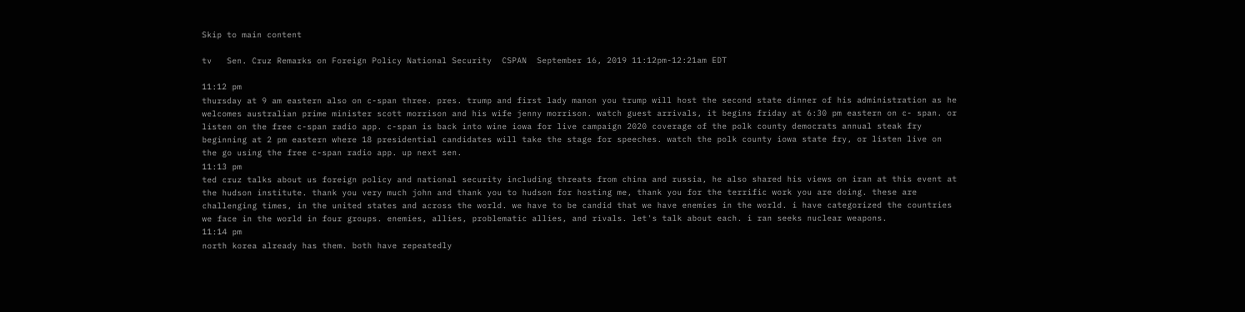Skip to main content

tv   Sen. Cruz Remarks on Foreign Policy National Security  CSPAN  September 16, 2019 11:12pm-12:21am EDT

11:12 pm
thursday at 9 am eastern also on c-span three. pres. trump and first lady manon you trump will host the second state dinner of his administration as he welcomes australian prime minister scott morrison and his wife jenny morrison. watch guest arrivals, it begins friday at 6:30 pm eastern on c- span. or listen on the free c-span radio app. c-span is back into wine iowa for live campaign 2020 coverage of the polk county democrats annual steak fry beginning at 2 pm eastern where 18 presidential candidates will take the stage for speeches. watch the polk county iowa state fry, or listen live on the go using the free c-span radio app. up next sen.
11:13 pm
ted cruz talks about us foreign policy and national security including threats from china and russia, he also shared his views on iran at this event at the hudson institute. thank you very much john and thank you to hudson for hosting me, thank you for the terrific work you are doing. these are challenging times, in the united states and across the world. we have to be candid that we have enemies in the world. i have categorized the countries we face in the world in four groups. enemies, allies, problematic allies, and rivals. let's talk about each. i ran seeks nuclear weapons.
11:14 pm
north korea already has them. both have repeatedly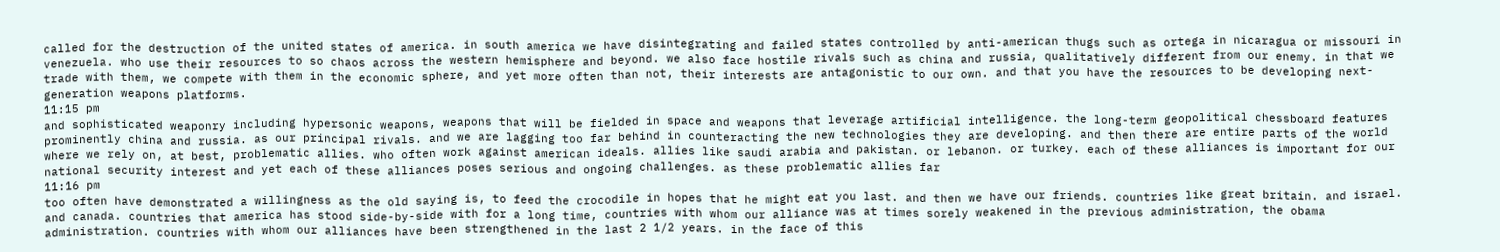called for the destruction of the united states of america. in south america we have disintegrating and failed states controlled by anti-american thugs such as ortega in nicaragua or missouri in venezuela. who use their resources to so chaos across the western hemisphere and beyond. we also face hostile rivals such as china and russia, qualitatively different from our enemy. in that we trade with them, we compete with them in the economic sphere, and yet more often than not, their interests are antagonistic to our own. and that you have the resources to be developing next- generation weapons platforms.
11:15 pm
and sophisticated weaponry including hypersonic weapons, weapons that will be fielded in space and weapons that leverage artificial intelligence. the long-term geopolitical chessboard features prominently china and russia. as our principal rivals. and we are lagging too far behind in counteracting the new technologies they are developing. and then there are entire parts of the world where we rely on, at best, problematic allies. who often work against american ideals. allies like saudi arabia and pakistan. or lebanon. or turkey. each of these alliances is important for our national security interest and yet each of these alliances poses serious and ongoing challenges. as these problematic allies far
11:16 pm
too often have demonstrated a willingness as the old saying is, to feed the crocodile in hopes that he might eat you last. and then we have our friends. countries like great britain. and israel. and canada. countries that america has stood side-by-side with for a long time, countries with whom our alliance was at times sorely weakened in the previous administration, the obama administration. countries with whom our alliances have been strengthened in the last 2 1/2 years. in the face of this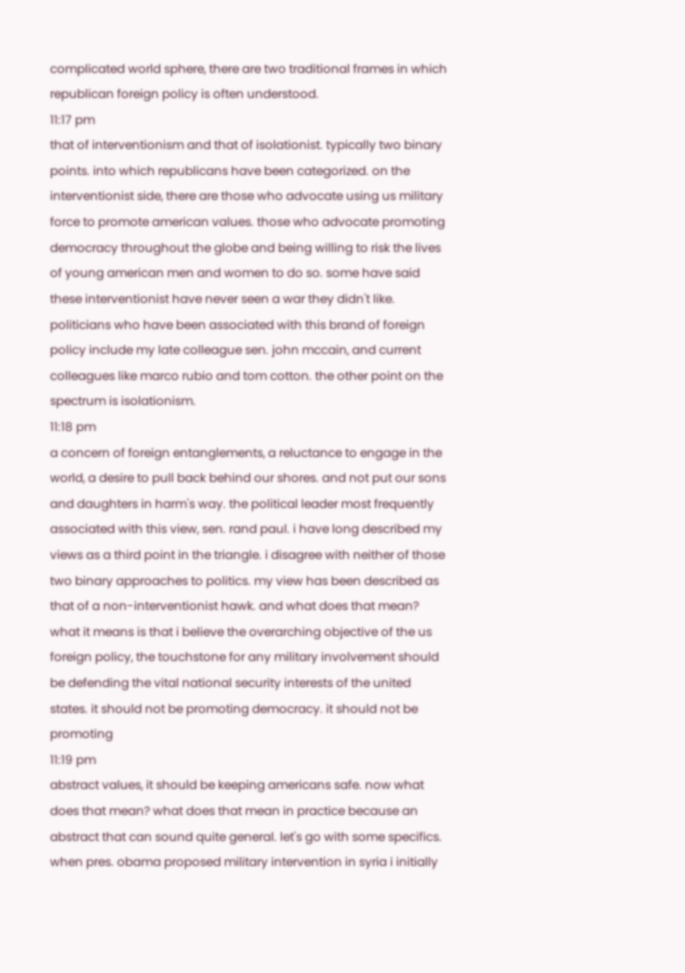complicated world sphere, there are two traditional frames in which republican foreign policy is often understood.
11:17 pm
that of interventionism and that of isolationist. typically two binary points. into which republicans have been categorized. on the interventionist side, there are those who advocate using us military force to promote american values. those who advocate promoting democracy throughout the globe and being willing to risk the lives of young american men and women to do so. some have said these interventionist have never seen a war they didn't like. politicians who have been associated with this brand of foreign policy include my late colleague sen. john mccain, and current colleagues like marco rubio and tom cotton. the other point on the spectrum is isolationism.
11:18 pm
a concern of foreign entanglements, a reluctance to engage in the world, a desire to pull back behind our shores. and not put our sons and daughters in harm's way. the political leader most frequently associated with this view, sen. rand paul. i have long described my views as a third point in the triangle. i disagree with neither of those two binary approaches to politics. my view has been described as that of a non-interventionist hawk. and what does that mean? what it means is that i believe the overarching objective of the us foreign policy, the touchstone for any military involvement should be defending the vital national security interests of the united states. it should not be promoting democracy. it should not be promoting
11:19 pm
abstract values, it should be keeping americans safe. now what does that mean? what does that mean in practice because an abstract that can sound quite general. let's go with some specifics. when pres. obama proposed military intervention in syria i initially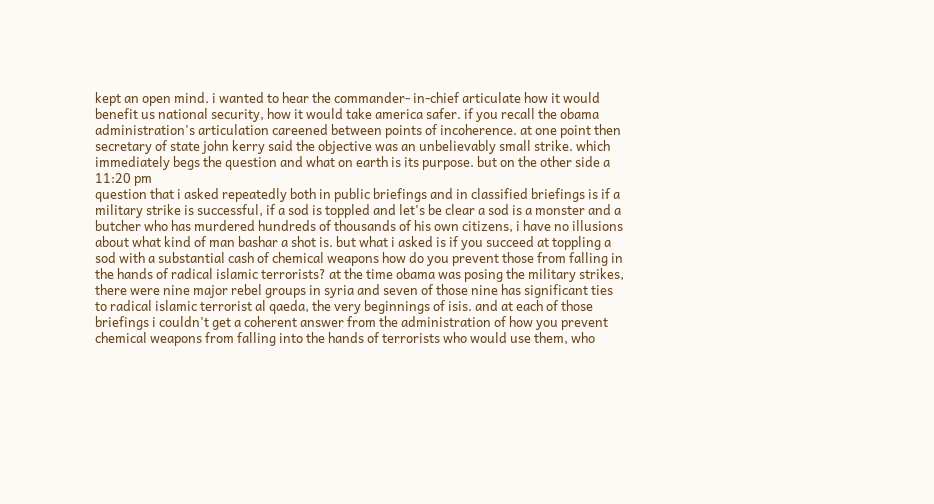kept an open mind. i wanted to hear the commander- in-chief articulate how it would benefit us national security, how it would take america safer. if you recall the obama administration's articulation careened between points of incoherence. at one point then secretary of state john kerry said the objective was an unbelievably small strike. which immediately begs the question and what on earth is its purpose. but on the other side a
11:20 pm
question that i asked repeatedly both in public briefings and in classified briefings is if a military strike is successful, if a sod is toppled and let's be clear a sod is a monster and a butcher who has murdered hundreds of thousands of his own citizens, i have no illusions about what kind of man bashar a shot is. but what i asked is if you succeed at toppling a sod with a substantial cash of chemical weapons how do you prevent those from falling in the hands of radical islamic terrorists? at the time obama was posing the military strikes, there were nine major rebel groups in syria and seven of those nine has significant ties to radical islamic terrorist al qaeda, the very beginnings of isis. and at each of those briefings i couldn't get a coherent answer from the administration of how you prevent chemical weapons from falling into the hands of terrorists who would use them, who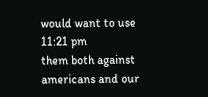would want to use
11:21 pm
them both against americans and our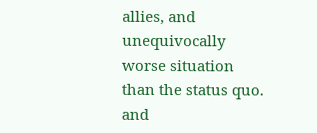allies, and unequivocally worse situation than the status quo. and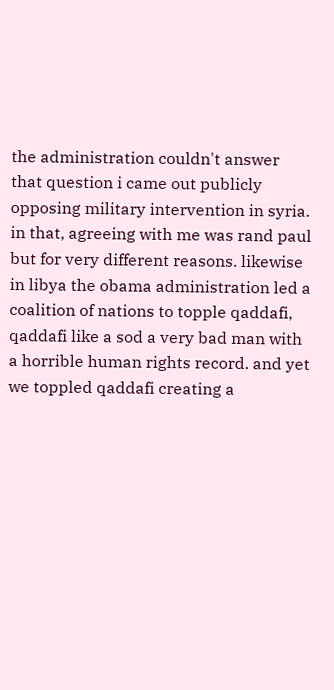the administration couldn't answer that question i came out publicly opposing military intervention in syria. in that, agreeing with me was rand paul but for very different reasons. likewise in libya the obama administration led a coalition of nations to topple qaddafi, qaddafi like a sod a very bad man with a horrible human rights record. and yet we toppled qaddafi creating a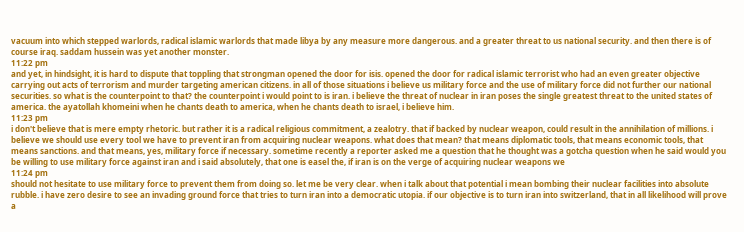vacuum into which stepped warlords, radical islamic warlords that made libya by any measure more dangerous. and a greater threat to us national security. and then there is of course iraq. saddam hussein was yet another monster.
11:22 pm
and yet, in hindsight, it is hard to dispute that toppling that strongman opened the door for isis. opened the door for radical islamic terrorist who had an even greater objective carrying out acts of terrorism and murder targeting american citizens. in all of those situations i believe us military force and the use of military force did not further our national securities. so what is the counterpoint to that? the counterpoint i would point to is iran. i believe the threat of nuclear in iran poses the single greatest threat to the united states of america. the ayatollah khomeini when he chants death to america, when he chants death to israel, i believe him.
11:23 pm
i don't believe that is mere empty rhetoric. but rather it is a radical religious commitment, a zealotry. that if backed by nuclear weapon, could result in the annihilation of millions. i believe we should use every tool we have to prevent iran from acquiring nuclear weapons. what does that mean? that means diplomatic tools, that means economic tools, that means sanctions. and that means, yes, military force if necessary. sometime recently a reporter asked me a question that he thought was a gotcha question when he said would you be willing to use military force against iran and i said absolutely, that one is easel the, if iran is on the verge of acquiring nuclear weapons we
11:24 pm
should not hesitate to use military force to prevent them from doing so. let me be very clear. when i talk about that potential i mean bombing their nuclear facilities into absolute rubble. i have zero desire to see an invading ground force that tries to turn iran into a democratic utopia. if our objective is to turn iran into switzerland, that in all likelihood will prove a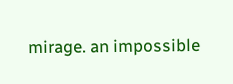mirage. an impossible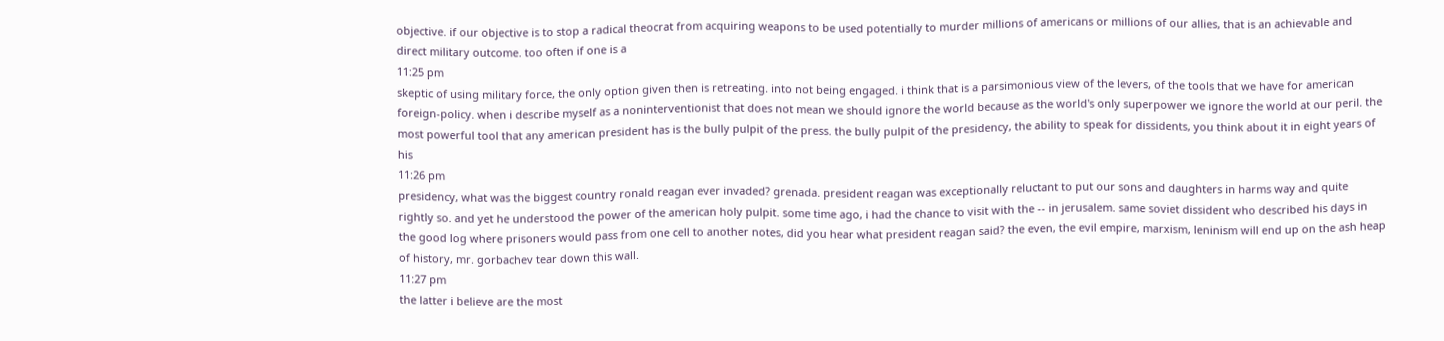objective. if our objective is to stop a radical theocrat from acquiring weapons to be used potentially to murder millions of americans or millions of our allies, that is an achievable and direct military outcome. too often if one is a
11:25 pm
skeptic of using military force, the only option given then is retreating. into not being engaged. i think that is a parsimonious view of the levers, of the tools that we have for american foreign-policy. when i describe myself as a noninterventionist that does not mean we should ignore the world because as the world's only superpower we ignore the world at our peril. the most powerful tool that any american president has is the bully pulpit of the press. the bully pulpit of the presidency, the ability to speak for dissidents, you think about it in eight years of his
11:26 pm
presidency, what was the biggest country ronald reagan ever invaded? grenada. president reagan was exceptionally reluctant to put our sons and daughters in harms way and quite rightly so. and yet he understood the power of the american holy pulpit. some time ago, i had the chance to visit with the -- in jerusalem. same soviet dissident who described his days in the good log where prisoners would pass from one cell to another notes, did you hear what president reagan said? the even, the evil empire, marxism, leninism will end up on the ash heap of history, mr. gorbachev tear down this wall.
11:27 pm
the latter i believe are the most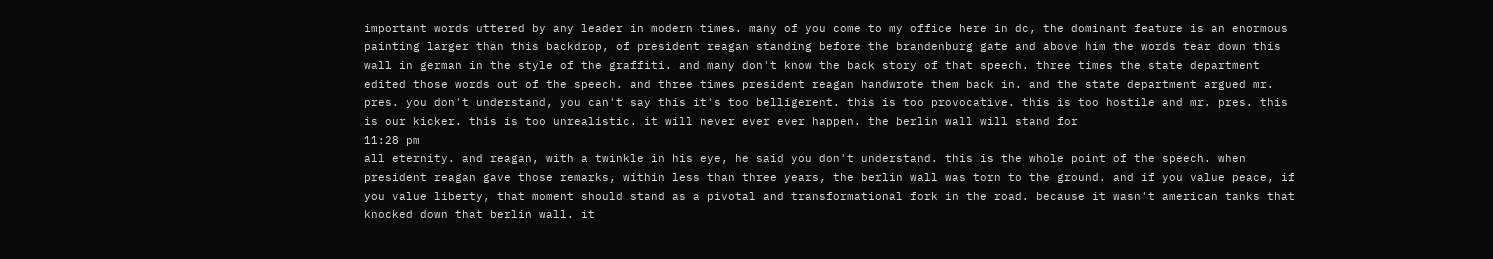important words uttered by any leader in modern times. many of you come to my office here in dc, the dominant feature is an enormous painting larger than this backdrop, of president reagan standing before the brandenburg gate and above him the words tear down this wall in german in the style of the graffiti. and many don't know the back story of that speech. three times the state department edited those words out of the speech. and three times president reagan handwrote them back in. and the state department argued mr. pres. you don't understand, you can't say this it's too belligerent. this is too provocative. this is too hostile and mr. pres. this is our kicker. this is too unrealistic. it will never ever ever happen. the berlin wall will stand for
11:28 pm
all eternity. and reagan, with a twinkle in his eye, he said you don't understand. this is the whole point of the speech. when president reagan gave those remarks, within less than three years, the berlin wall was torn to the ground. and if you value peace, if you value liberty, that moment should stand as a pivotal and transformational fork in the road. because it wasn't american tanks that knocked down that berlin wall. it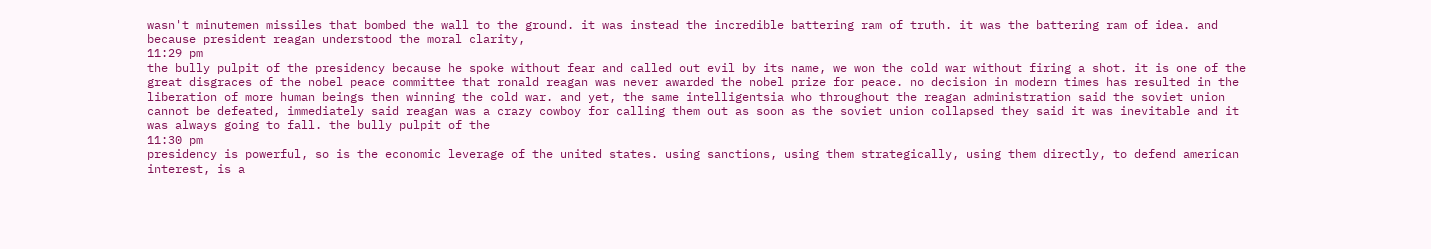wasn't minutemen missiles that bombed the wall to the ground. it was instead the incredible battering ram of truth. it was the battering ram of idea. and because president reagan understood the moral clarity,
11:29 pm
the bully pulpit of the presidency because he spoke without fear and called out evil by its name, we won the cold war without firing a shot. it is one of the great disgraces of the nobel peace committee that ronald reagan was never awarded the nobel prize for peace. no decision in modern times has resulted in the liberation of more human beings then winning the cold war. and yet, the same intelligentsia who throughout the reagan administration said the soviet union cannot be defeated, immediately said reagan was a crazy cowboy for calling them out as soon as the soviet union collapsed they said it was inevitable and it was always going to fall. the bully pulpit of the
11:30 pm
presidency is powerful, so is the economic leverage of the united states. using sanctions, using them strategically, using them directly, to defend american interest, is a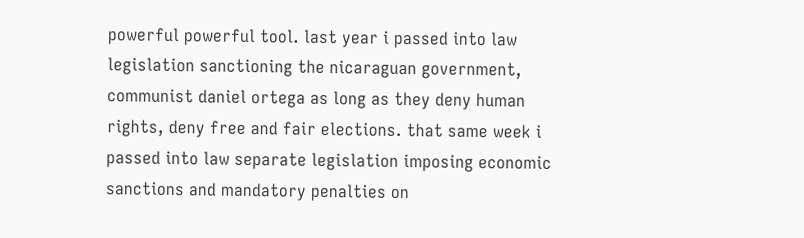powerful powerful tool. last year i passed into law legislation sanctioning the nicaraguan government, communist daniel ortega as long as they deny human rights, deny free and fair elections. that same week i passed into law separate legislation imposing economic sanctions and mandatory penalties on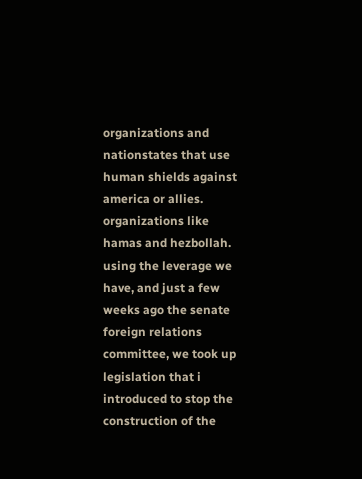organizations and nationstates that use human shields against america or allies. organizations like hamas and hezbollah. using the leverage we have, and just a few weeks ago the senate foreign relations committee, we took up legislation that i introduced to stop the construction of the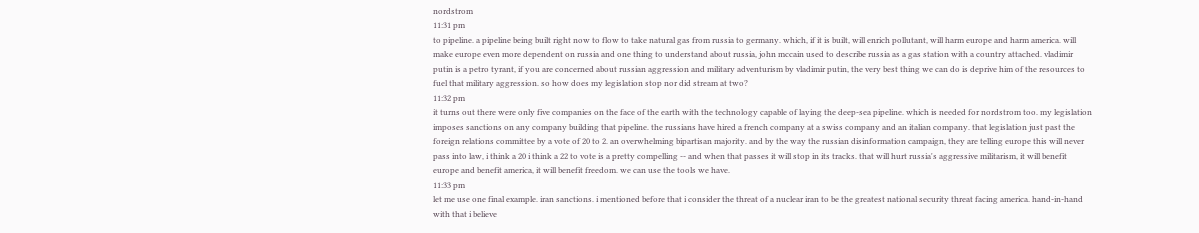nordstrom
11:31 pm
to pipeline. a pipeline being built right now to flow to take natural gas from russia to germany. which, if it is built, will enrich pollutant, will harm europe and harm america. will make europe even more dependent on russia and one thing to understand about russia, john mccain used to describe russia as a gas station with a country attached. vladimir putin is a petro tyrant, if you are concerned about russian aggression and military adventurism by vladimir putin, the very best thing we can do is deprive him of the resources to fuel that military aggression. so how does my legislation stop nor did stream at two?
11:32 pm
it turns out there were only five companies on the face of the earth with the technology capable of laying the deep-sea pipeline. which is needed for nordstrom too. my legislation imposes sanctions on any company building that pipeline. the russians have hired a french company at a swiss company and an italian company. that legislation just past the foreign relations committee by a vote of 20 to 2. an overwhelming bipartisan majority. and by the way the russian disinformation campaign, they are telling europe this will never pass into law, i think a 20 i think a 22 to vote is a pretty compelling -- and when that passes it will stop in its tracks. that will hurt russia's aggressive militarism, it will benefit europe and benefit america, it will benefit freedom. we can use the tools we have.
11:33 pm
let me use one final example. iran sanctions. i mentioned before that i consider the threat of a nuclear iran to be the greatest national security threat facing america. hand-in-hand with that i believe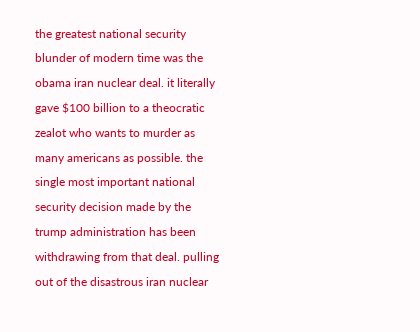the greatest national security blunder of modern time was the obama iran nuclear deal. it literally gave $100 billion to a theocratic zealot who wants to murder as many americans as possible. the single most important national security decision made by the trump administration has been withdrawing from that deal. pulling out of the disastrous iran nuclear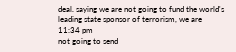deal. saying we are not going to fund the world's leading state sponsor of terrorism, we are
11:34 pm
not going to send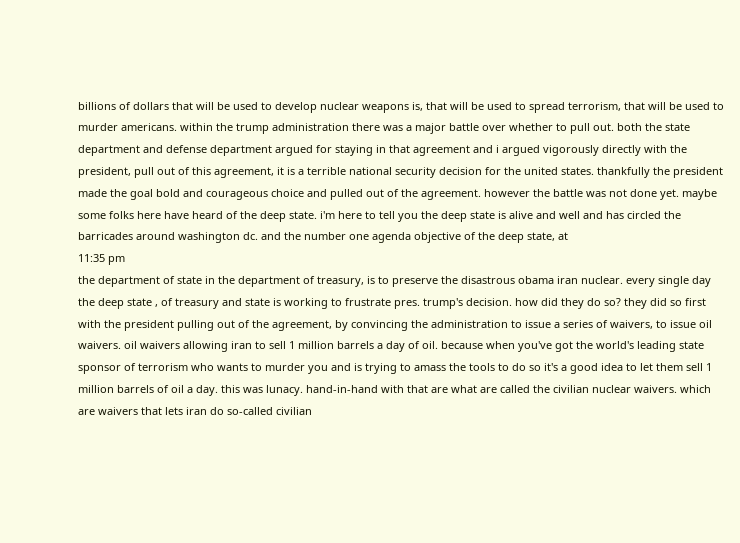billions of dollars that will be used to develop nuclear weapons is, that will be used to spread terrorism, that will be used to murder americans. within the trump administration there was a major battle over whether to pull out. both the state department and defense department argued for staying in that agreement and i argued vigorously directly with the president, pull out of this agreement, it is a terrible national security decision for the united states. thankfully the president made the goal bold and courageous choice and pulled out of the agreement. however the battle was not done yet. maybe some folks here have heard of the deep state. i'm here to tell you the deep state is alive and well and has circled the barricades around washington dc. and the number one agenda objective of the deep state, at
11:35 pm
the department of state in the department of treasury, is to preserve the disastrous obama iran nuclear. every single day the deep state , of treasury and state is working to frustrate pres. trump's decision. how did they do so? they did so first with the president pulling out of the agreement, by convincing the administration to issue a series of waivers, to issue oil waivers. oil waivers allowing iran to sell 1 million barrels a day of oil. because when you've got the world's leading state sponsor of terrorism who wants to murder you and is trying to amass the tools to do so it's a good idea to let them sell 1 million barrels of oil a day. this was lunacy. hand-in-hand with that are what are called the civilian nuclear waivers. which are waivers that lets iran do so-called civilian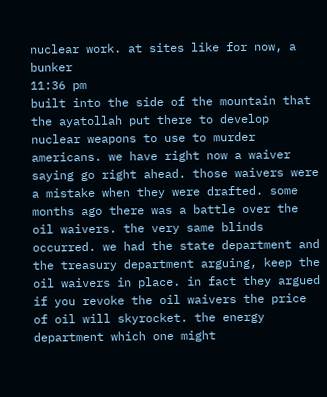nuclear work. at sites like for now, a bunker
11:36 pm
built into the side of the mountain that the ayatollah put there to develop nuclear weapons to use to murder americans. we have right now a waiver saying go right ahead. those waivers were a mistake when they were drafted. some months ago there was a battle over the oil waivers. the very same blinds occurred. we had the state department and the treasury department arguing, keep the oil waivers in place. in fact they argued if you revoke the oil waivers the price of oil will skyrocket. the energy department which one might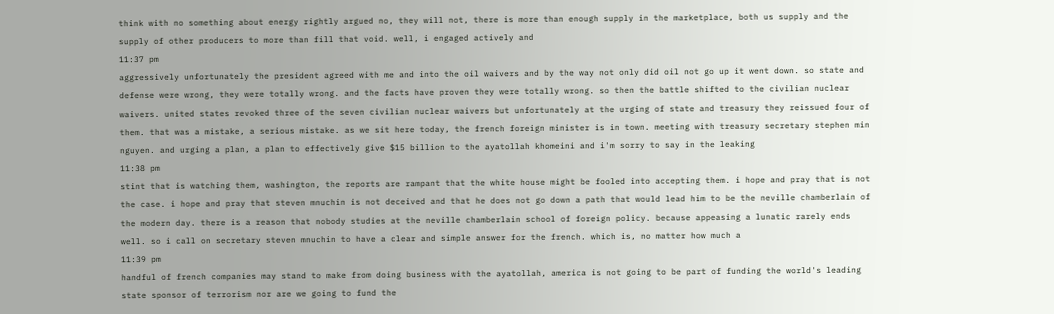think with no something about energy rightly argued no, they will not, there is more than enough supply in the marketplace, both us supply and the supply of other producers to more than fill that void. well, i engaged actively and
11:37 pm
aggressively unfortunately the president agreed with me and into the oil waivers and by the way not only did oil not go up it went down. so state and defense were wrong, they were totally wrong. and the facts have proven they were totally wrong. so then the battle shifted to the civilian nuclear waivers. united states revoked three of the seven civilian nuclear waivers but unfortunately at the urging of state and treasury they reissued four of them. that was a mistake, a serious mistake. as we sit here today, the french foreign minister is in town. meeting with treasury secretary stephen min nguyen. and urging a plan, a plan to effectively give $15 billion to the ayatollah khomeini and i'm sorry to say in the leaking
11:38 pm
stint that is watching them, washington, the reports are rampant that the white house might be fooled into accepting them. i hope and pray that is not the case. i hope and pray that steven mnuchin is not deceived and that he does not go down a path that would lead him to be the neville chamberlain of the modern day. there is a reason that nobody studies at the neville chamberlain school of foreign policy. because appeasing a lunatic rarely ends well. so i call on secretary steven mnuchin to have a clear and simple answer for the french. which is, no matter how much a
11:39 pm
handful of french companies may stand to make from doing business with the ayatollah, america is not going to be part of funding the world's leading state sponsor of terrorism nor are we going to fund the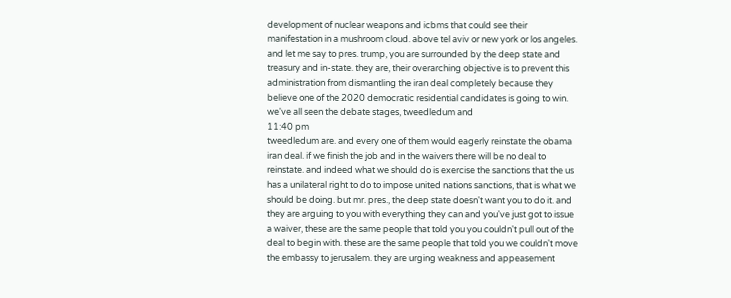development of nuclear weapons and icbms that could see their manifestation in a mushroom cloud. above tel aviv or new york or los angeles. and let me say to pres. trump, you are surrounded by the deep state and treasury and in-state. they are, their overarching objective is to prevent this administration from dismantling the iran deal completely because they believe one of the 2020 democratic residential candidates is going to win. we've all seen the debate stages, tweedledum and
11:40 pm
tweedledum are. and every one of them would eagerly reinstate the obama iran deal. if we finish the job and in the waivers there will be no deal to reinstate. and indeed what we should do is exercise the sanctions that the us has a unilateral right to do to impose united nations sanctions, that is what we should be doing. but mr. pres., the deep state doesn't want you to do it. and they are arguing to you with everything they can and you've just got to issue a waiver, these are the same people that told you you couldn't pull out of the deal to begin with. these are the same people that told you we couldn't move the embassy to jerusalem. they are urging weakness and appeasement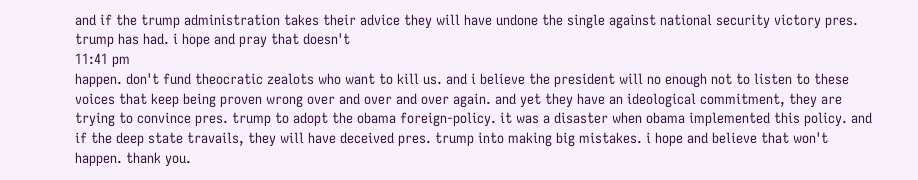and if the trump administration takes their advice they will have undone the single against national security victory pres. trump has had. i hope and pray that doesn't
11:41 pm
happen. don't fund theocratic zealots who want to kill us. and i believe the president will no enough not to listen to these voices that keep being proven wrong over and over and over again. and yet they have an ideological commitment, they are trying to convince pres. trump to adopt the obama foreign-policy. it was a disaster when obama implemented this policy. and if the deep state travails, they will have deceived pres. trump into making big mistakes. i hope and believe that won't happen. thank you.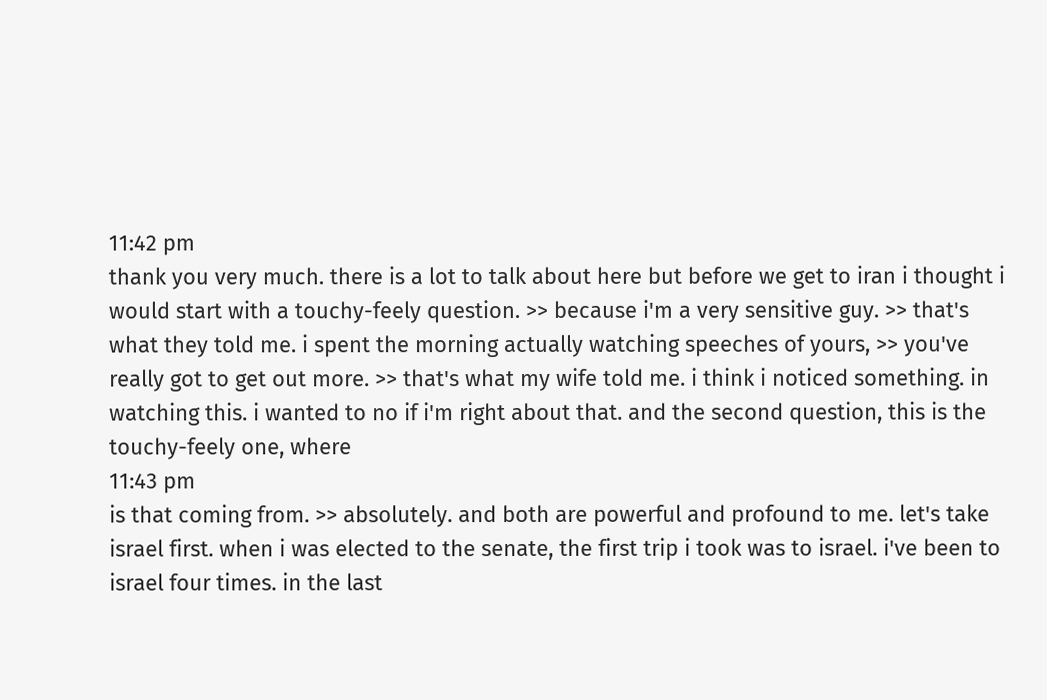11:42 pm
thank you very much. there is a lot to talk about here but before we get to iran i thought i would start with a touchy-feely question. >> because i'm a very sensitive guy. >> that's what they told me. i spent the morning actually watching speeches of yours, >> you've really got to get out more. >> that's what my wife told me. i think i noticed something. in watching this. i wanted to no if i'm right about that. and the second question, this is the touchy-feely one, where
11:43 pm
is that coming from. >> absolutely. and both are powerful and profound to me. let's take israel first. when i was elected to the senate, the first trip i took was to israel. i've been to israel four times. in the last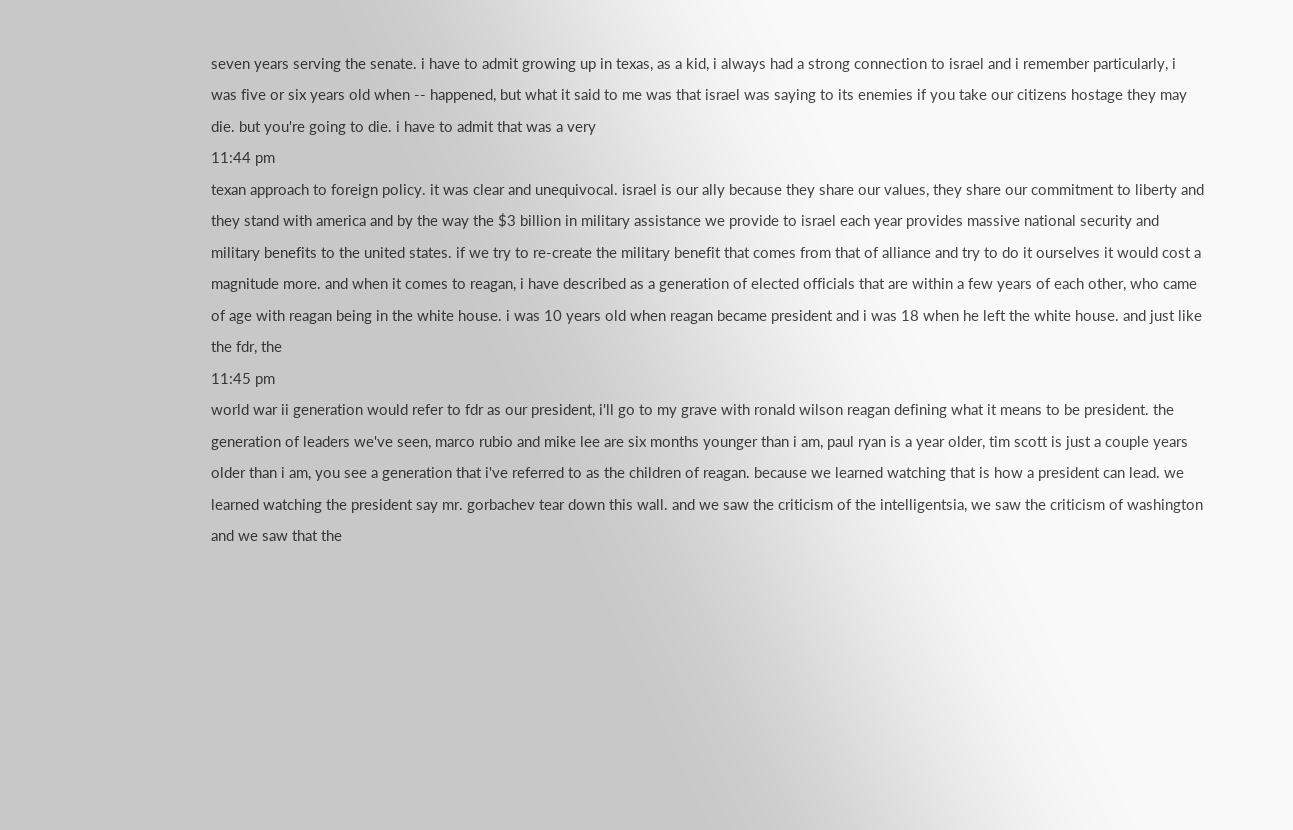seven years serving the senate. i have to admit growing up in texas, as a kid, i always had a strong connection to israel and i remember particularly, i was five or six years old when -- happened, but what it said to me was that israel was saying to its enemies if you take our citizens hostage they may die. but you're going to die. i have to admit that was a very
11:44 pm
texan approach to foreign policy. it was clear and unequivocal. israel is our ally because they share our values, they share our commitment to liberty and they stand with america and by the way the $3 billion in military assistance we provide to israel each year provides massive national security and military benefits to the united states. if we try to re-create the military benefit that comes from that of alliance and try to do it ourselves it would cost a magnitude more. and when it comes to reagan, i have described as a generation of elected officials that are within a few years of each other, who came of age with reagan being in the white house. i was 10 years old when reagan became president and i was 18 when he left the white house. and just like the fdr, the
11:45 pm
world war ii generation would refer to fdr as our president, i'll go to my grave with ronald wilson reagan defining what it means to be president. the generation of leaders we've seen, marco rubio and mike lee are six months younger than i am, paul ryan is a year older, tim scott is just a couple years older than i am, you see a generation that i've referred to as the children of reagan. because we learned watching that is how a president can lead. we learned watching the president say mr. gorbachev tear down this wall. and we saw the criticism of the intelligentsia, we saw the criticism of washington and we saw that the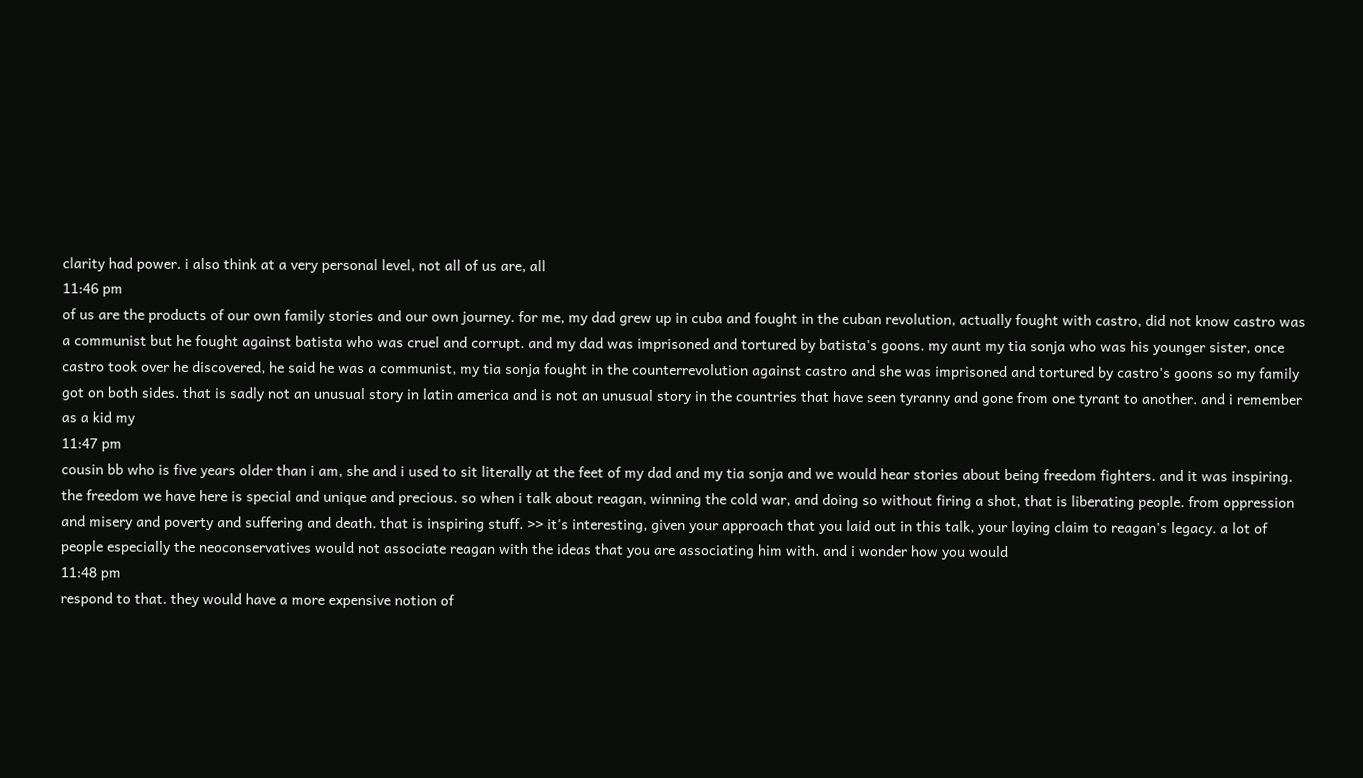clarity had power. i also think at a very personal level, not all of us are, all
11:46 pm
of us are the products of our own family stories and our own journey. for me, my dad grew up in cuba and fought in the cuban revolution, actually fought with castro, did not know castro was a communist but he fought against batista who was cruel and corrupt. and my dad was imprisoned and tortured by batista's goons. my aunt my tia sonja who was his younger sister, once castro took over he discovered, he said he was a communist, my tia sonja fought in the counterrevolution against castro and she was imprisoned and tortured by castro's goons so my family got on both sides. that is sadly not an unusual story in latin america and is not an unusual story in the countries that have seen tyranny and gone from one tyrant to another. and i remember as a kid my
11:47 pm
cousin bb who is five years older than i am, she and i used to sit literally at the feet of my dad and my tia sonja and we would hear stories about being freedom fighters. and it was inspiring. the freedom we have here is special and unique and precious. so when i talk about reagan, winning the cold war, and doing so without firing a shot, that is liberating people. from oppression and misery and poverty and suffering and death. that is inspiring stuff. >> it's interesting, given your approach that you laid out in this talk, your laying claim to reagan's legacy. a lot of people especially the neoconservatives would not associate reagan with the ideas that you are associating him with. and i wonder how you would
11:48 pm
respond to that. they would have a more expensive notion of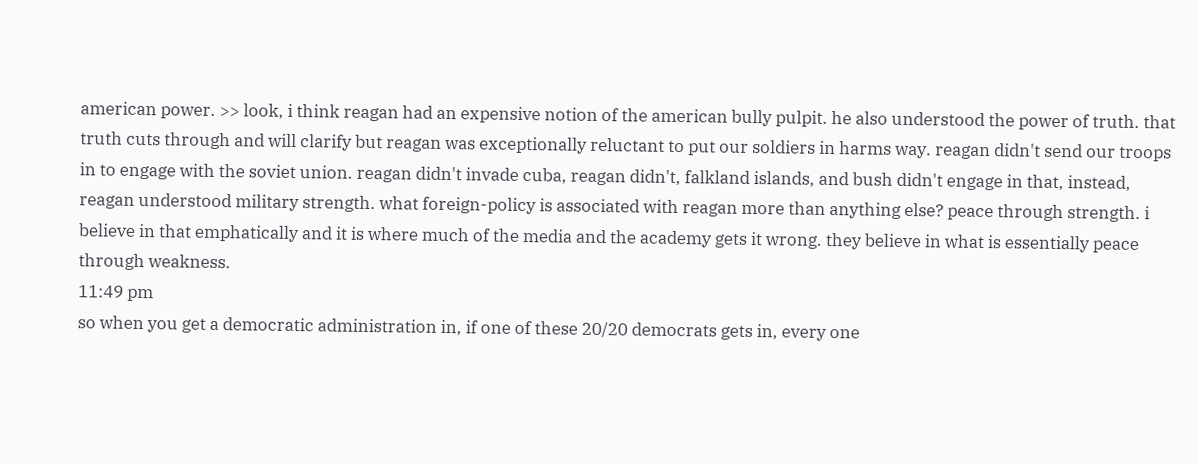american power. >> look, i think reagan had an expensive notion of the american bully pulpit. he also understood the power of truth. that truth cuts through and will clarify but reagan was exceptionally reluctant to put our soldiers in harms way. reagan didn't send our troops in to engage with the soviet union. reagan didn't invade cuba, reagan didn't, falkland islands, and bush didn't engage in that, instead, reagan understood military strength. what foreign-policy is associated with reagan more than anything else? peace through strength. i believe in that emphatically and it is where much of the media and the academy gets it wrong. they believe in what is essentially peace through weakness.
11:49 pm
so when you get a democratic administration in, if one of these 20/20 democrats gets in, every one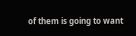of them is going to want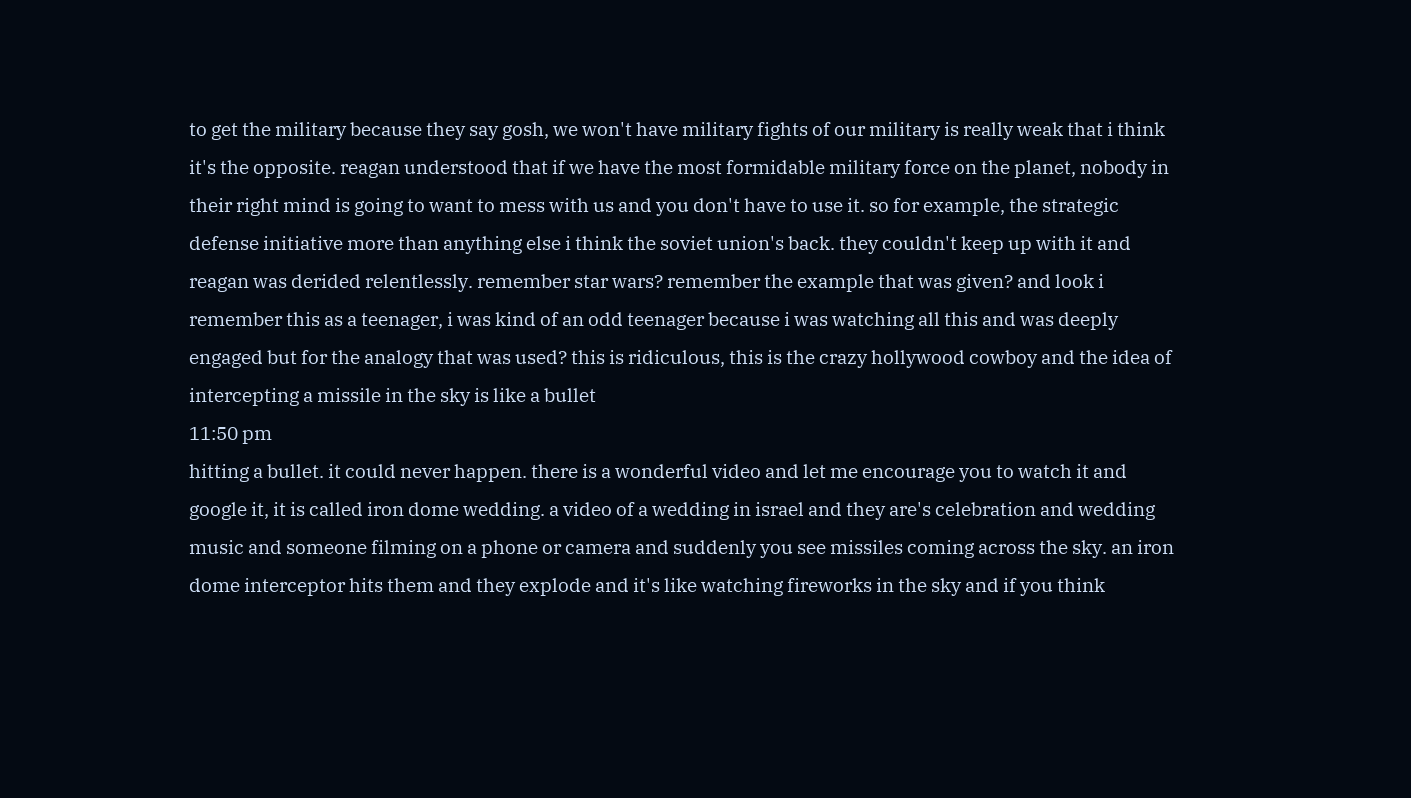to get the military because they say gosh, we won't have military fights of our military is really weak that i think it's the opposite. reagan understood that if we have the most formidable military force on the planet, nobody in their right mind is going to want to mess with us and you don't have to use it. so for example, the strategic defense initiative more than anything else i think the soviet union's back. they couldn't keep up with it and reagan was derided relentlessly. remember star wars? remember the example that was given? and look i remember this as a teenager, i was kind of an odd teenager because i was watching all this and was deeply engaged but for the analogy that was used? this is ridiculous, this is the crazy hollywood cowboy and the idea of intercepting a missile in the sky is like a bullet
11:50 pm
hitting a bullet. it could never happen. there is a wonderful video and let me encourage you to watch it and google it, it is called iron dome wedding. a video of a wedding in israel and they are's celebration and wedding music and someone filming on a phone or camera and suddenly you see missiles coming across the sky. an iron dome interceptor hits them and they explode and it's like watching fireworks in the sky and if you think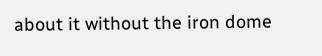about it without the iron dome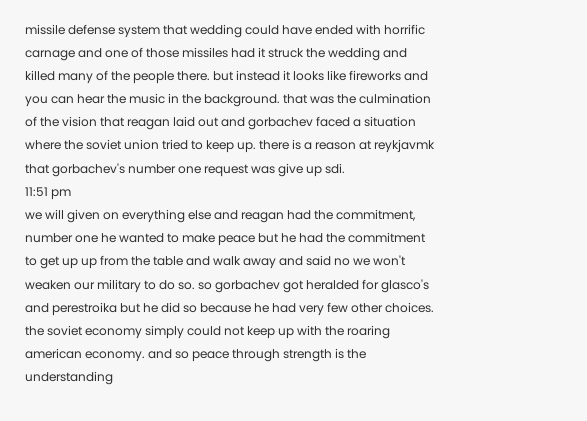missile defense system that wedding could have ended with horrific carnage and one of those missiles had it struck the wedding and killed many of the people there. but instead it looks like fireworks and you can hear the music in the background. that was the culmination of the vision that reagan laid out and gorbachev faced a situation where the soviet union tried to keep up. there is a reason at reykjavmk that gorbachev's number one request was give up sdi.
11:51 pm
we will given on everything else and reagan had the commitment, number one he wanted to make peace but he had the commitment to get up up from the table and walk away and said no we won't weaken our military to do so. so gorbachev got heralded for glasco's and perestroika but he did so because he had very few other choices. the soviet economy simply could not keep up with the roaring american economy. and so peace through strength is the understanding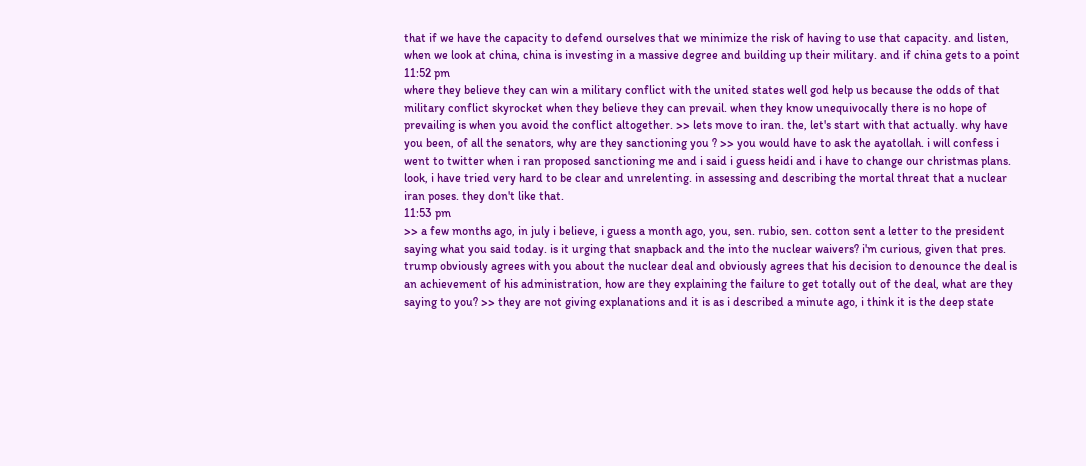that if we have the capacity to defend ourselves that we minimize the risk of having to use that capacity. and listen, when we look at china, china is investing in a massive degree and building up their military. and if china gets to a point
11:52 pm
where they believe they can win a military conflict with the united states well god help us because the odds of that military conflict skyrocket when they believe they can prevail. when they know unequivocally there is no hope of prevailing is when you avoid the conflict altogether. >> lets move to iran. the, let's start with that actually. why have you been, of all the senators, why are they sanctioning you ? >> you would have to ask the ayatollah. i will confess i went to twitter when i ran proposed sanctioning me and i said i guess heidi and i have to change our christmas plans. look, i have tried very hard to be clear and unrelenting. in assessing and describing the mortal threat that a nuclear iran poses. they don't like that.
11:53 pm
>> a few months ago, in july i believe, i guess a month ago, you, sen. rubio, sen. cotton sent a letter to the president saying what you said today. is it urging that snapback and the into the nuclear waivers? i'm curious, given that pres. trump obviously agrees with you about the nuclear deal and obviously agrees that his decision to denounce the deal is an achievement of his administration, how are they explaining the failure to get totally out of the deal, what are they saying to you? >> they are not giving explanations and it is as i described a minute ago, i think it is the deep state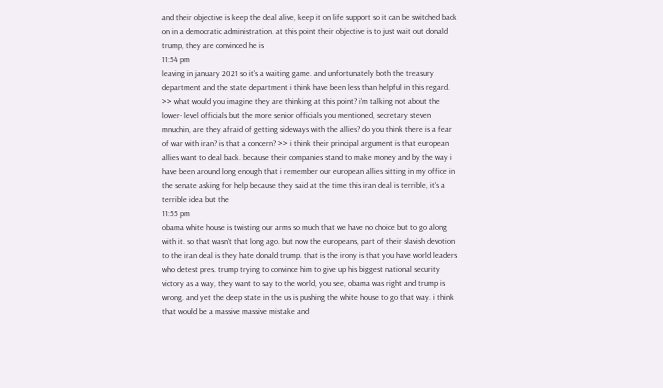and their objective is keep the deal alive, keep it on life support so it can be switched back on in a democratic administration. at this point their objective is to just wait out donald trump, they are convinced he is
11:54 pm
leaving in january 2021 so it's a waiting game. and unfortunately both the treasury department and the state department i think have been less than helpful in this regard. >> what would you imagine they are thinking at this point? i'm talking not about the lower- level officials but the more senior officials you mentioned, secretary steven mnuchin, are they afraid of getting sideways with the allies? do you think there is a fear of war with iran? is that a concern? >> i think their principal argument is that european allies want to deal back. because their companies stand to make money and by the way i have been around long enough that i remember our european allies sitting in my office in the senate asking for help because they said at the time this iran deal is terrible, it's a terrible idea but the
11:55 pm
obama white house is twisting our arms so much that we have no choice but to go along with it. so that wasn't that long ago. but now the europeans, part of their slavish devotion to the iran deal is they hate donald trump. that is the irony is that you have world leaders who detest pres. trump trying to convince him to give up his biggest national security victory as a way, they want to say to the world, you see, obama was right and trump is wrong. and yet the deep state in the us is pushing the white house to go that way. i think that would be a massive massive mistake and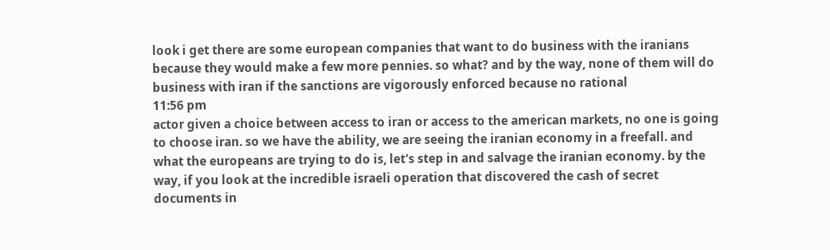look i get there are some european companies that want to do business with the iranians because they would make a few more pennies. so what? and by the way, none of them will do business with iran if the sanctions are vigorously enforced because no rational
11:56 pm
actor given a choice between access to iran or access to the american markets, no one is going to choose iran. so we have the ability, we are seeing the iranian economy in a freefall. and what the europeans are trying to do is, let's step in and salvage the iranian economy. by the way, if you look at the incredible israeli operation that discovered the cash of secret documents in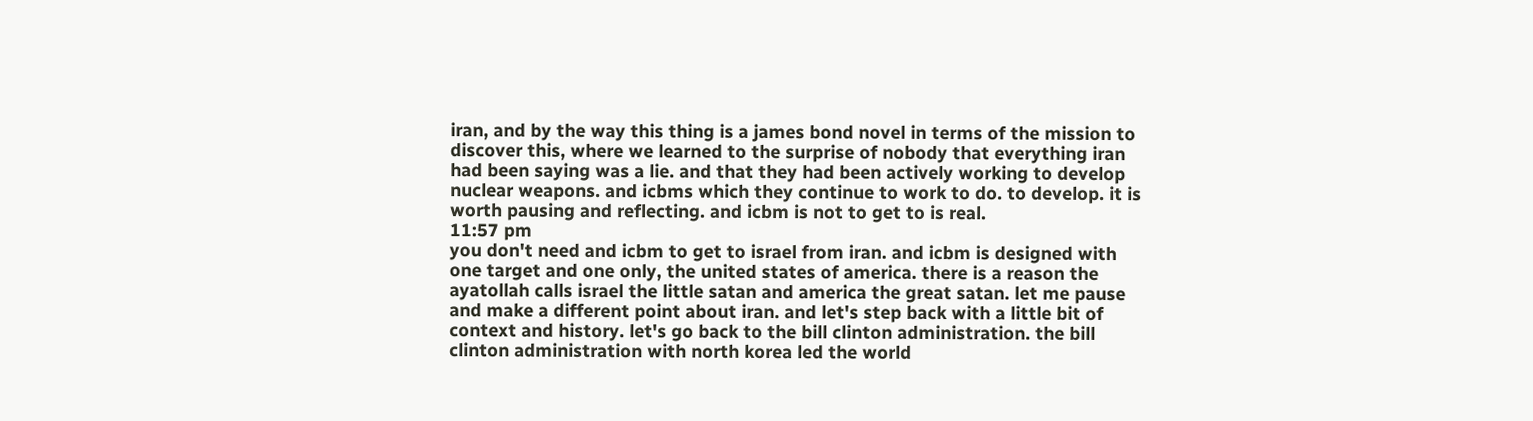iran, and by the way this thing is a james bond novel in terms of the mission to discover this, where we learned to the surprise of nobody that everything iran had been saying was a lie. and that they had been actively working to develop nuclear weapons. and icbms which they continue to work to do. to develop. it is worth pausing and reflecting. and icbm is not to get to is real.
11:57 pm
you don't need and icbm to get to israel from iran. and icbm is designed with one target and one only, the united states of america. there is a reason the ayatollah calls israel the little satan and america the great satan. let me pause and make a different point about iran. and let's step back with a little bit of context and history. let's go back to the bill clinton administration. the bill clinton administration with north korea led the world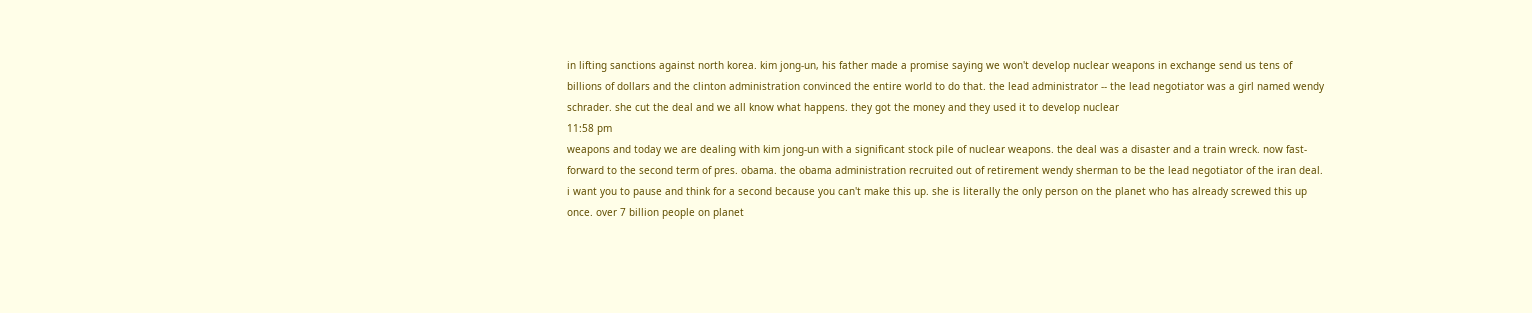in lifting sanctions against north korea. kim jong-un, his father made a promise saying we won't develop nuclear weapons in exchange send us tens of billions of dollars and the clinton administration convinced the entire world to do that. the lead administrator -- the lead negotiator was a girl named wendy schrader. she cut the deal and we all know what happens. they got the money and they used it to develop nuclear
11:58 pm
weapons and today we are dealing with kim jong-un with a significant stock pile of nuclear weapons. the deal was a disaster and a train wreck. now fast-forward to the second term of pres. obama. the obama administration recruited out of retirement wendy sherman to be the lead negotiator of the iran deal. i want you to pause and think for a second because you can't make this up. she is literally the only person on the planet who has already screwed this up once. over 7 billion people on planet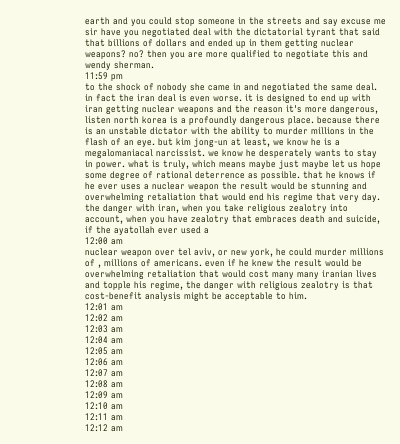earth and you could stop someone in the streets and say excuse me sir have you negotiated deal with the dictatorial tyrant that said that billions of dollars and ended up in them getting nuclear weapons? no? then you are more qualified to negotiate this and wendy sherman.
11:59 pm
to the shock of nobody she came in and negotiated the same deal. in fact the iran deal is even worse. it is designed to end up with iran getting nuclear weapons and the reason it's more dangerous, listen north korea is a profoundly dangerous place. because there is an unstable dictator with the ability to murder millions in the flash of an eye. but kim jong-un at least, we know he is a megalomaniacal narcissist. we know he desperately wants to stay in power. what is truly, which means maybe just maybe let us hope some degree of rational deterrence as possible. that he knows if he ever uses a nuclear weapon the result would be stunning and overwhelming retaliation that would end his regime that very day. the danger with iran, when you take religious zealotry into account, when you have zealotry that embraces death and suicide, if the ayatollah ever used a
12:00 am
nuclear weapon over tel aviv, or new york, he could murder millions of , millions of americans. even if he knew the result would be overwhelming retaliation that would cost many many iranian lives and topple his regime, the danger with religious zealotry is that cost-benefit analysis might be acceptable to him.
12:01 am
12:02 am
12:03 am
12:04 am
12:05 am
12:06 am
12:07 am
12:08 am
12:09 am
12:10 am
12:11 am
12:12 am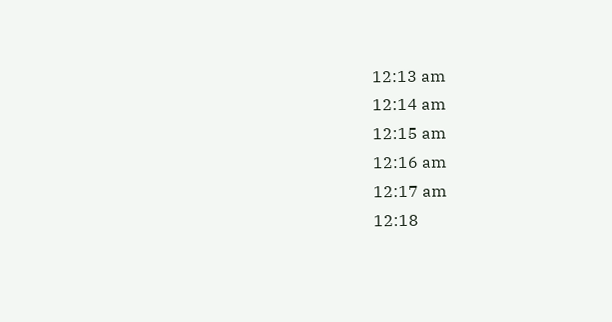12:13 am
12:14 am
12:15 am
12:16 am
12:17 am
12:18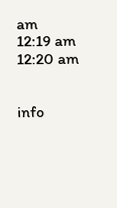am
12:19 am
12:20 am


info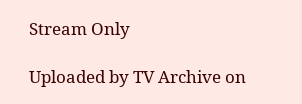Stream Only

Uploaded by TV Archive on